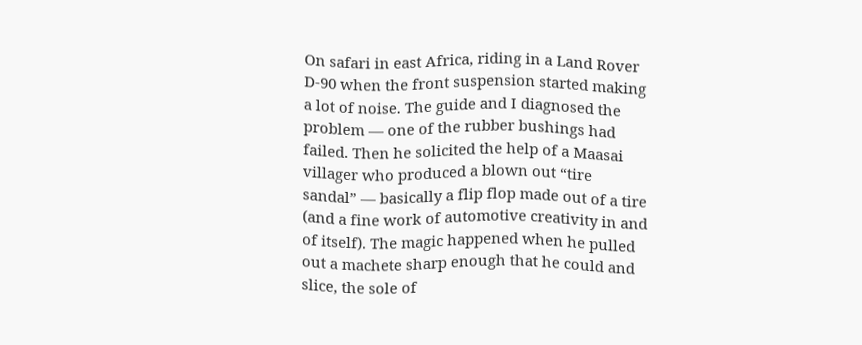On safari in east Africa, riding in a Land Rover D-90 when the front suspension started making a lot of noise. The guide and I diagnosed the problem — one of the rubber bushings had failed. Then he solicited the help of a Maasai villager who produced a blown out “tire sandal” — basically a flip flop made out of a tire (and a fine work of automotive creativity in and of itself). The magic happened when he pulled out a machete sharp enough that he could and slice, the sole of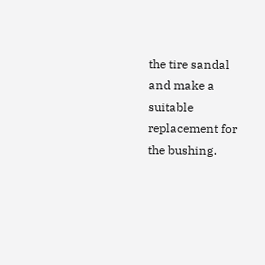the tire sandal and make a suitable replacement for the bushing.